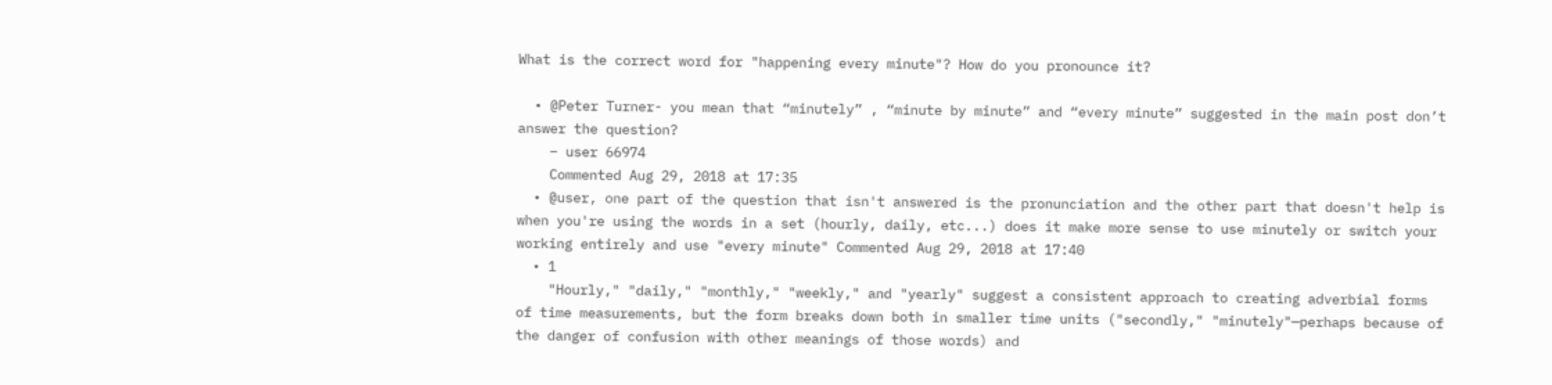What is the correct word for "happening every minute"? How do you pronounce it?

  • @Peter Turner- you mean that “minutely” , “minute by minute” and “every minute” suggested in the main post don’t answer the question?
    – user 66974
    Commented Aug 29, 2018 at 17:35
  • @user, one part of the question that isn't answered is the pronunciation and the other part that doesn't help is when you're using the words in a set (hourly, daily, etc...) does it make more sense to use minutely or switch your working entirely and use "every minute" Commented Aug 29, 2018 at 17:40
  • 1
    "Hourly," "daily," "monthly," "weekly," and "yearly" suggest a consistent approach to creating adverbial forms of time measurements, but the form breaks down both in smaller time units ("secondly," "minutely"—perhaps because of the danger of confusion with other meanings of those words) and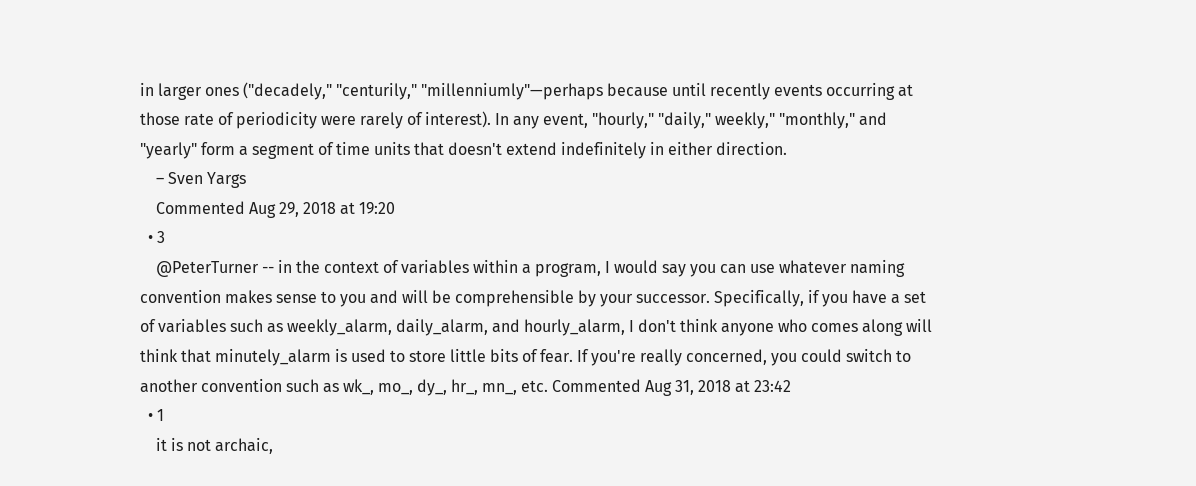in larger ones ("decadely," "centurily," "millenniumly"—perhaps because until recently events occurring at those rate of periodicity were rarely of interest). In any event, "hourly," "daily," weekly," "monthly," and "yearly" form a segment of time units that doesn't extend indefinitely in either direction.
    – Sven Yargs
    Commented Aug 29, 2018 at 19:20
  • 3
    @PeterTurner -- in the context of variables within a program, I would say you can use whatever naming convention makes sense to you and will be comprehensible by your successor. Specifically, if you have a set of variables such as weekly_alarm, daily_alarm, and hourly_alarm, I don't think anyone who comes along will think that minutely_alarm is used to store little bits of fear. If you're really concerned, you could switch to another convention such as wk_, mo_, dy_, hr_, mn_, etc. Commented Aug 31, 2018 at 23:42
  • 1
    it is not archaic,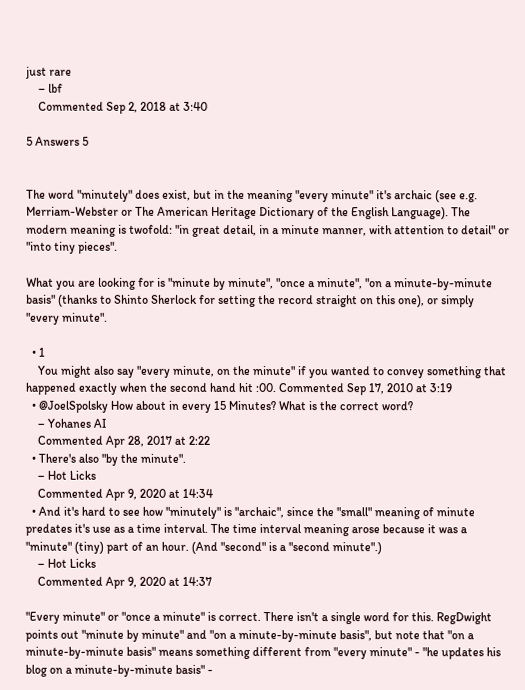just rare
    – lbf
    Commented Sep 2, 2018 at 3:40

5 Answers 5


The word "minutely" does exist, but in the meaning "every minute" it's archaic (see e.g. Merriam-Webster or The American Heritage Dictionary of the English Language). The modern meaning is twofold: "in great detail, in a minute manner, with attention to detail" or "into tiny pieces".

What you are looking for is "minute by minute", "once a minute", "on a minute-by-minute basis" (thanks to Shinto Sherlock for setting the record straight on this one), or simply "every minute".

  • 1
    You might also say "every minute, on the minute" if you wanted to convey something that happened exactly when the second hand hit :00. Commented Sep 17, 2010 at 3:19
  • @JoelSpolsky How about in every 15 Minutes? What is the correct word?
    – Yohanes AI
    Commented Apr 28, 2017 at 2:22
  • There's also "by the minute".
    – Hot Licks
    Commented Apr 9, 2020 at 14:34
  • And it's hard to see how "minutely" is "archaic", since the "small" meaning of minute predates it's use as a time interval. The time interval meaning arose because it was a "minute" (tiny) part of an hour. (And "second" is a "second minute".)
    – Hot Licks
    Commented Apr 9, 2020 at 14:37

"Every minute" or "once a minute" is correct. There isn't a single word for this. RegDwight points out "minute by minute" and "on a minute-by-minute basis", but note that "on a minute-by-minute basis" means something different from "every minute" - "he updates his blog on a minute-by-minute basis" -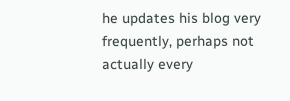he updates his blog very frequently, perhaps not actually every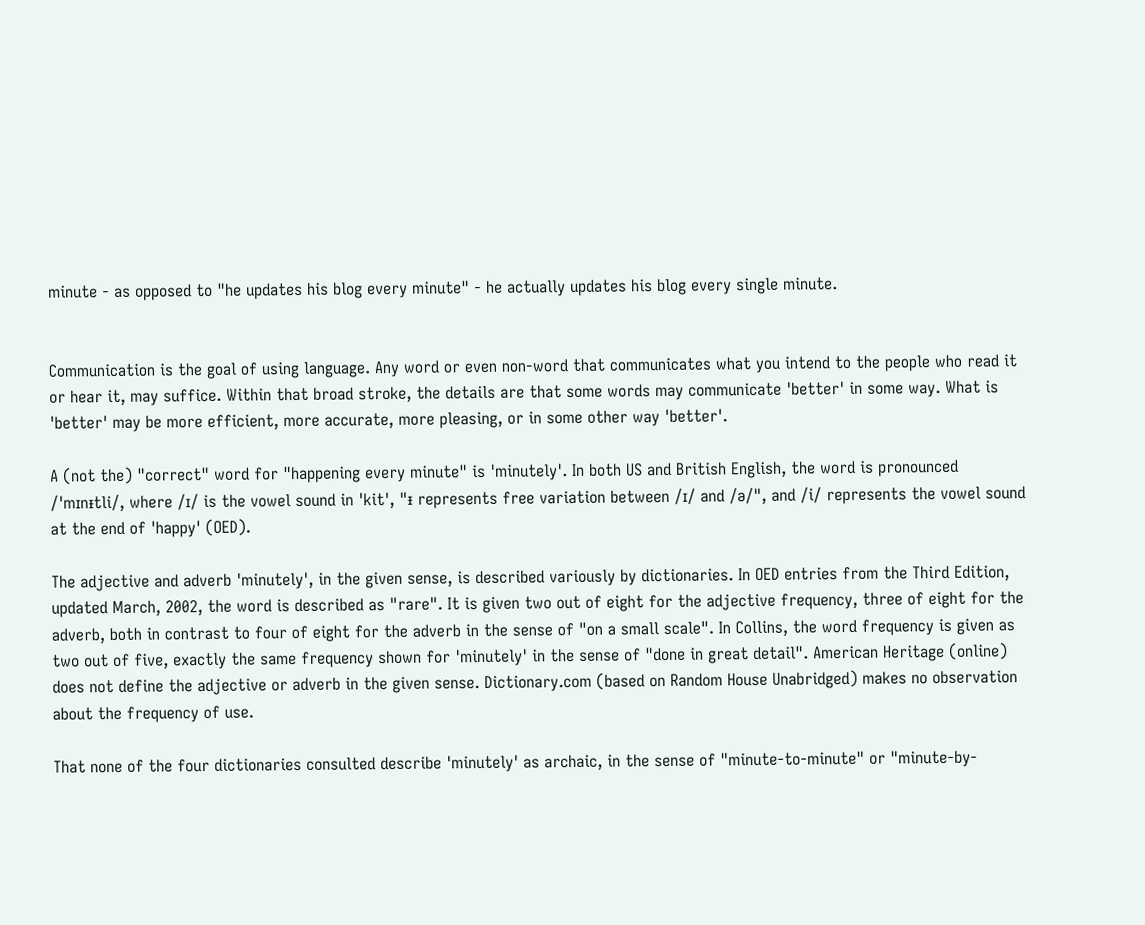minute - as opposed to "he updates his blog every minute" - he actually updates his blog every single minute.


Communication is the goal of using language. Any word or even non-word that communicates what you intend to the people who read it or hear it, may suffice. Within that broad stroke, the details are that some words may communicate 'better' in some way. What is 'better' may be more efficient, more accurate, more pleasing, or in some other way 'better'.

A (not the) "correct" word for "happening every minute" is 'minutely'. In both US and British English, the word is pronounced /ˈmɪnᵻtli/, where /ɪ/ is the vowel sound in 'kit', "ᵻ represents free variation between /ɪ/ and /ə/", and /i/ represents the vowel sound at the end of 'happy' (OED).

The adjective and adverb 'minutely', in the given sense, is described variously by dictionaries. In OED entries from the Third Edition, updated March, 2002, the word is described as "rare". It is given two out of eight for the adjective frequency, three of eight for the adverb, both in contrast to four of eight for the adverb in the sense of "on a small scale". In Collins, the word frequency is given as two out of five, exactly the same frequency shown for 'minutely' in the sense of "done in great detail". American Heritage (online) does not define the adjective or adverb in the given sense. Dictionary.com (based on Random House Unabridged) makes no observation about the frequency of use.

That none of the four dictionaries consulted describe 'minutely' as archaic, in the sense of "minute-to-minute" or "minute-by-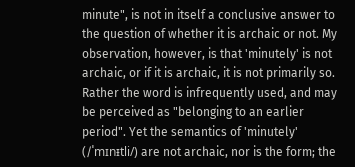minute", is not in itself a conclusive answer to the question of whether it is archaic or not. My observation, however, is that 'minutely' is not archaic, or if it is archaic, it is not primarily so. Rather the word is infrequently used, and may be perceived as "belonging to an earlier period". Yet the semantics of 'minutely' (/ˈmɪnᵻtli/) are not archaic, nor is the form; the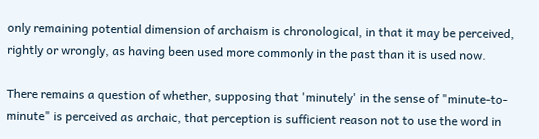only remaining potential dimension of archaism is chronological, in that it may be perceived, rightly or wrongly, as having been used more commonly in the past than it is used now.

There remains a question of whether, supposing that 'minutely' in the sense of "minute-to-minute" is perceived as archaic, that perception is sufficient reason not to use the word in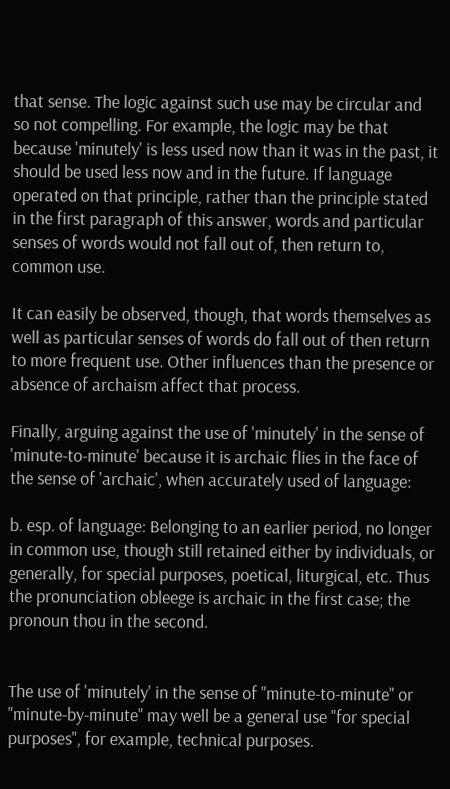that sense. The logic against such use may be circular and so not compelling. For example, the logic may be that because 'minutely' is less used now than it was in the past, it should be used less now and in the future. If language operated on that principle, rather than the principle stated in the first paragraph of this answer, words and particular senses of words would not fall out of, then return to, common use.

It can easily be observed, though, that words themselves as well as particular senses of words do fall out of then return to more frequent use. Other influences than the presence or absence of archaism affect that process.

Finally, arguing against the use of 'minutely' in the sense of 'minute-to-minute' because it is archaic flies in the face of the sense of 'archaic', when accurately used of language:

b. esp. of language: Belonging to an earlier period, no longer in common use, though still retained either by individuals, or generally, for special purposes, poetical, liturgical, etc. Thus the pronunciation obleege is archaic in the first case; the pronoun thou in the second.


The use of 'minutely' in the sense of "minute-to-minute" or "minute-by-minute" may well be a general use "for special purposes", for example, technical purposes.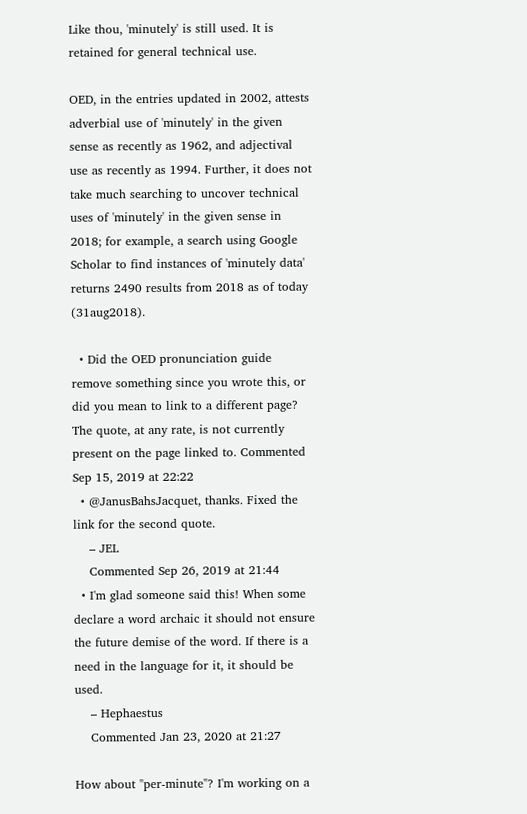Like thou, 'minutely' is still used. It is retained for general technical use.

OED, in the entries updated in 2002, attests adverbial use of 'minutely' in the given sense as recently as 1962, and adjectival use as recently as 1994. Further, it does not take much searching to uncover technical uses of 'minutely' in the given sense in 2018; for example, a search using Google Scholar to find instances of 'minutely data' returns 2490 results from 2018 as of today (31aug2018).

  • Did the OED pronunciation guide remove something since you wrote this, or did you mean to link to a different page? The quote, at any rate, is not currently present on the page linked to. Commented Sep 15, 2019 at 22:22
  • @JanusBahsJacquet, thanks. Fixed the link for the second quote.
    – JEL
    Commented Sep 26, 2019 at 21:44
  • I'm glad someone said this! When some declare a word archaic it should not ensure the future demise of the word. If there is a need in the language for it, it should be used.
    – Hephaestus
    Commented Jan 23, 2020 at 21:27

How about "per-minute"? I'm working on a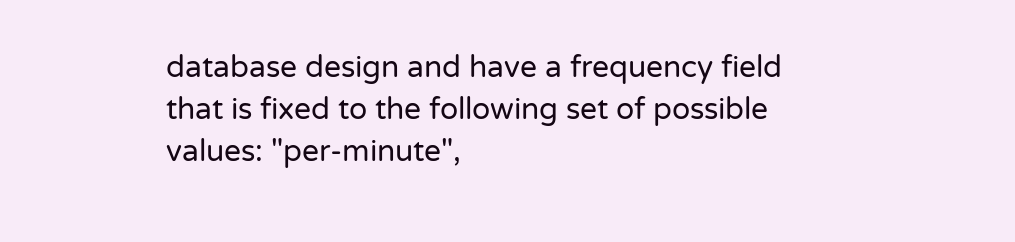database design and have a frequency field that is fixed to the following set of possible values: "per-minute",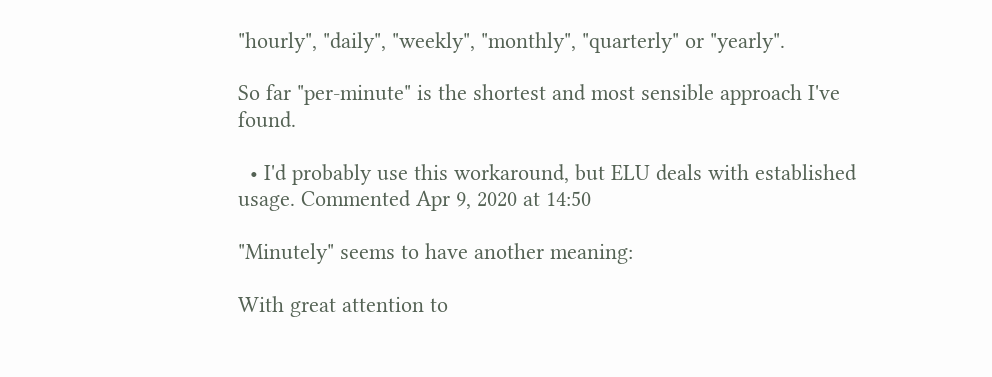"hourly", "daily", "weekly", "monthly", "quarterly" or "yearly".

So far "per-minute" is the shortest and most sensible approach I've found.

  • I'd probably use this workaround, but ELU deals with established usage. Commented Apr 9, 2020 at 14:50

"Minutely" seems to have another meaning:

With great attention to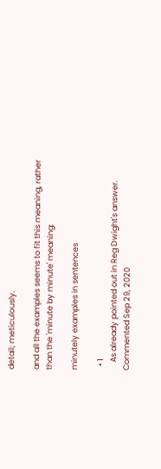detail; meticulously.

and all the examples seems to fit this meaning, rather than the 'minute by minute' meaning:

minutely examples in sentences

  • 1
    As already pointed out in Reg Dwight's answer. Commented Sep 29, 2020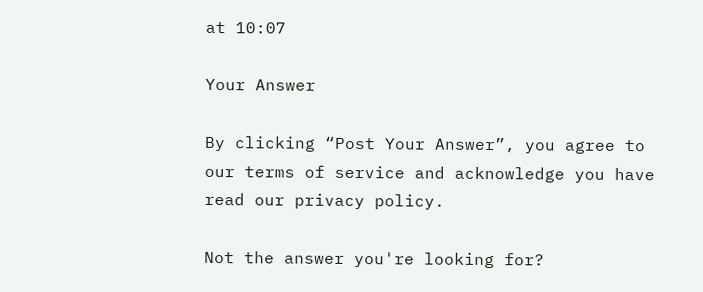at 10:07

Your Answer

By clicking “Post Your Answer”, you agree to our terms of service and acknowledge you have read our privacy policy.

Not the answer you're looking for?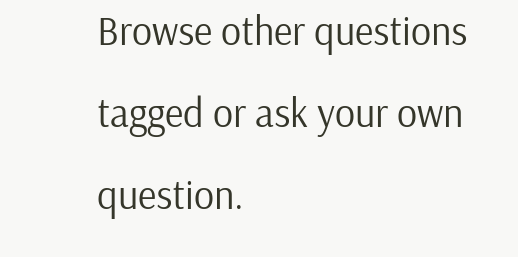Browse other questions tagged or ask your own question.